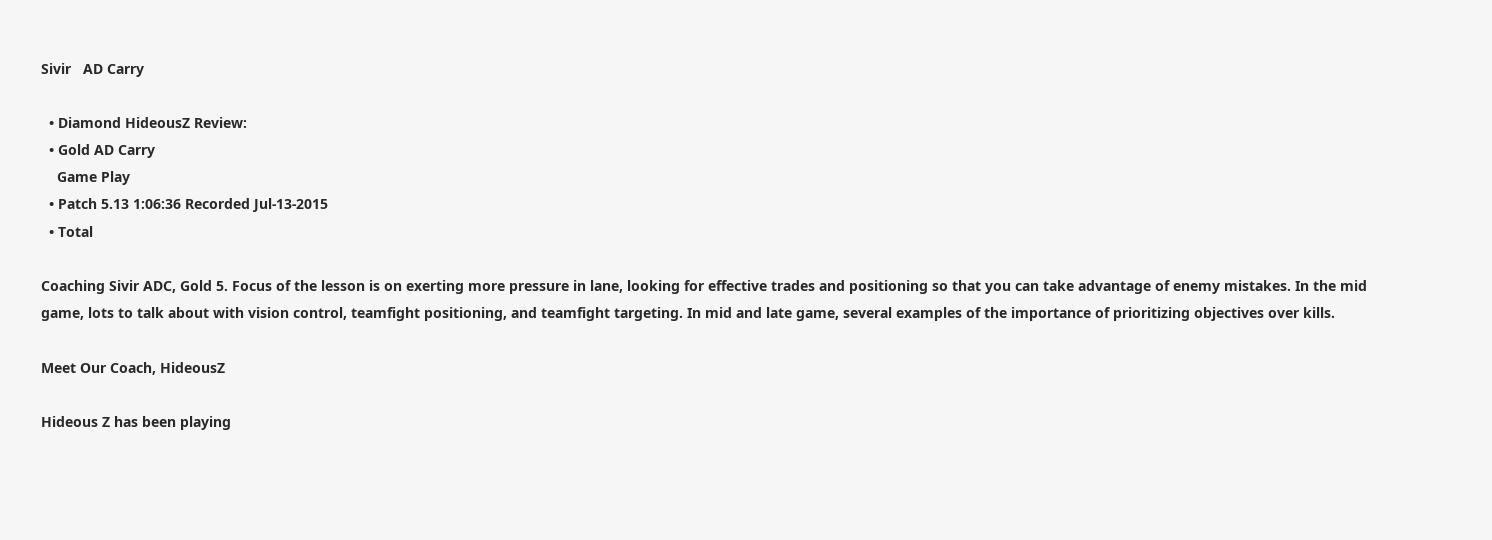Sivir   AD Carry

  • Diamond HideousZ Review:
  • Gold AD Carry
    Game Play
  • Patch 5.13 1:06:36 Recorded Jul-13-2015
  • Total

Coaching Sivir ADC, Gold 5. Focus of the lesson is on exerting more pressure in lane, looking for effective trades and positioning so that you can take advantage of enemy mistakes. In the mid game, lots to talk about with vision control, teamfight positioning, and teamfight targeting. In mid and late game, several examples of the importance of prioritizing objectives over kills.

Meet Our Coach, HideousZ

Hideous Z has been playing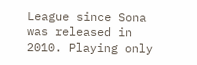League since Sona was released in 2010. Playing only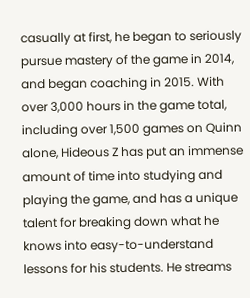casually at first, he began to seriously pursue mastery of the game in 2014, and began coaching in 2015. With over 3,000 hours in the game total, including over 1,500 games on Quinn alone, Hideous Z has put an immense amount of time into studying and playing the game, and has a unique talent for breaking down what he knows into easy-to-understand lessons for his students. He streams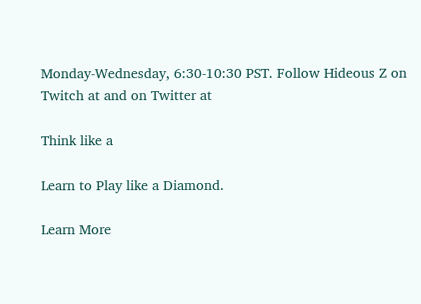Monday-Wednesday, 6:30-10:30 PST. Follow Hideous Z on Twitch at and on Twitter at

Think like a

Learn to Play like a Diamond.

Learn More